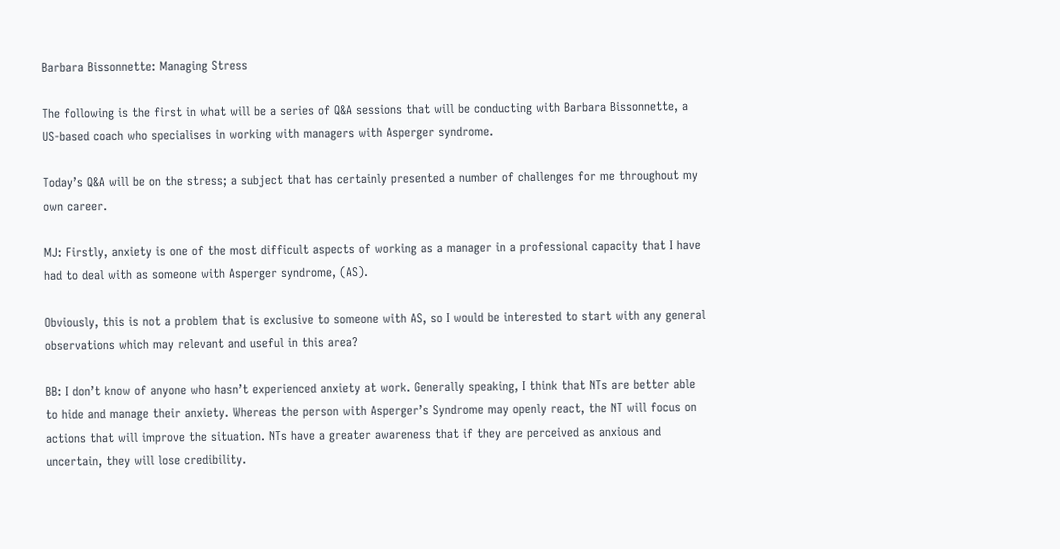Barbara Bissonnette: Managing Stress

The following is the first in what will be a series of Q&A sessions that will be conducting with Barbara Bissonnette, a US-based coach who specialises in working with managers with Asperger syndrome.

Today’s Q&A will be on the stress; a subject that has certainly presented a number of challenges for me throughout my own career.

MJ: Firstly, anxiety is one of the most difficult aspects of working as a manager in a professional capacity that I have had to deal with as someone with Asperger syndrome, (AS).

Obviously, this is not a problem that is exclusive to someone with AS, so I would be interested to start with any general observations which may relevant and useful in this area?

BB: I don’t know of anyone who hasn’t experienced anxiety at work. Generally speaking, I think that NTs are better able to hide and manage their anxiety. Whereas the person with Asperger’s Syndrome may openly react, the NT will focus on actions that will improve the situation. NTs have a greater awareness that if they are perceived as anxious and uncertain, they will lose credibility.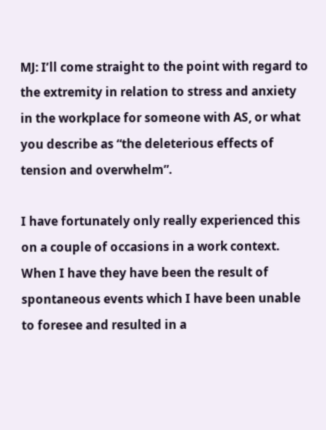MJ: I’ll come straight to the point with regard to the extremity in relation to stress and anxiety in the workplace for someone with AS, or what you describe as “the deleterious effects of tension and overwhelm”.

I have fortunately only really experienced this on a couple of occasions in a work context. When I have they have been the result of spontaneous events which I have been unable to foresee and resulted in a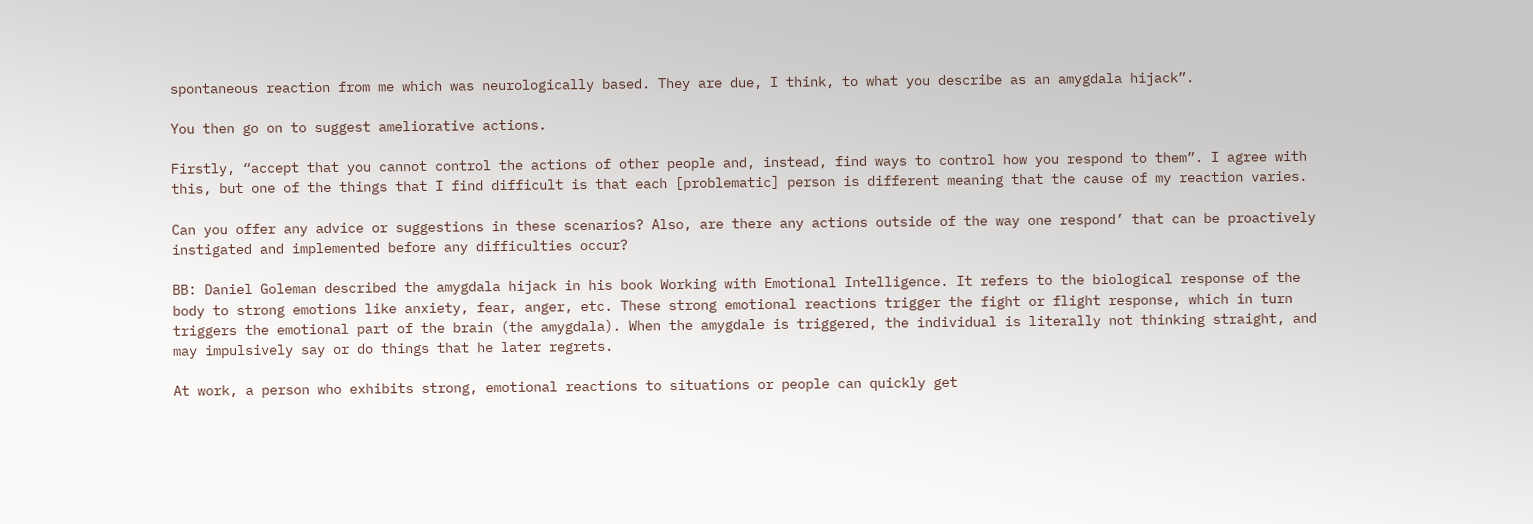spontaneous reaction from me which was neurologically based. They are due, I think, to what you describe as an amygdala hijack”.

You then go on to suggest ameliorative actions.

Firstly, “accept that you cannot control the actions of other people and, instead, find ways to control how you respond to them”. I agree with this, but one of the things that I find difficult is that each [problematic] person is different meaning that the cause of my reaction varies.

Can you offer any advice or suggestions in these scenarios? Also, are there any actions outside of the way one respond’ that can be proactively instigated and implemented before any difficulties occur?

BB: Daniel Goleman described the amygdala hijack in his book Working with Emotional Intelligence. It refers to the biological response of the body to strong emotions like anxiety, fear, anger, etc. These strong emotional reactions trigger the fight or flight response, which in turn triggers the emotional part of the brain (the amygdala). When the amygdale is triggered, the individual is literally not thinking straight, and may impulsively say or do things that he later regrets.

At work, a person who exhibits strong, emotional reactions to situations or people can quickly get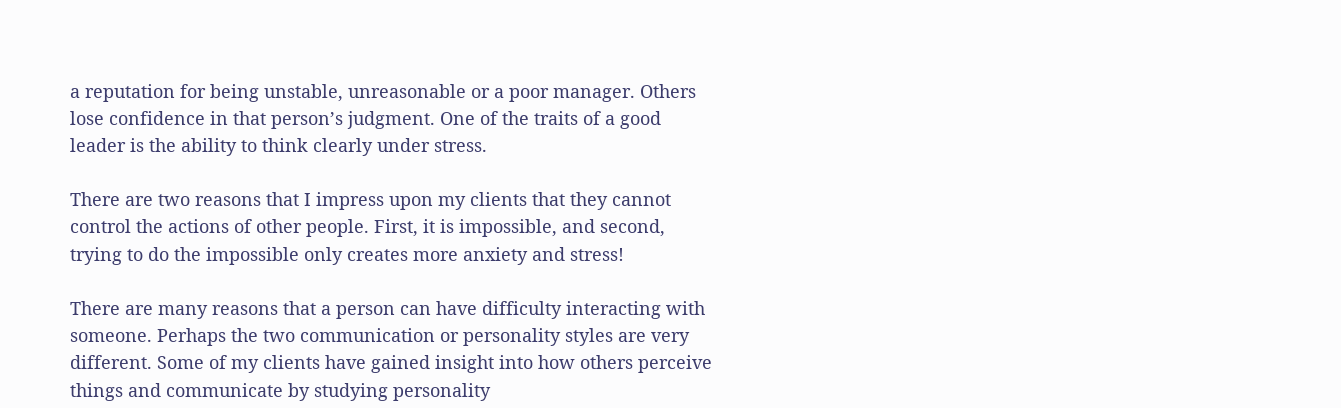a reputation for being unstable, unreasonable or a poor manager. Others lose confidence in that person’s judgment. One of the traits of a good leader is the ability to think clearly under stress.

There are two reasons that I impress upon my clients that they cannot control the actions of other people. First, it is impossible, and second, trying to do the impossible only creates more anxiety and stress!

There are many reasons that a person can have difficulty interacting with someone. Perhaps the two communication or personality styles are very different. Some of my clients have gained insight into how others perceive things and communicate by studying personality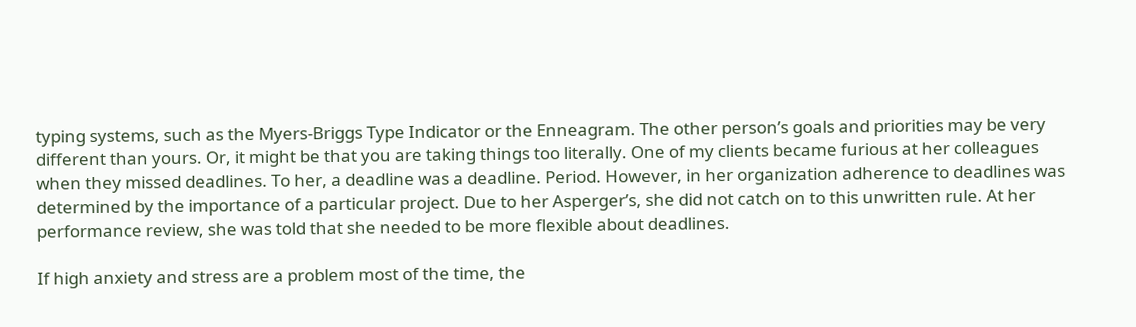typing systems, such as the Myers-Briggs Type Indicator or the Enneagram. The other person’s goals and priorities may be very different than yours. Or, it might be that you are taking things too literally. One of my clients became furious at her colleagues when they missed deadlines. To her, a deadline was a deadline. Period. However, in her organization adherence to deadlines was determined by the importance of a particular project. Due to her Asperger’s, she did not catch on to this unwritten rule. At her performance review, she was told that she needed to be more flexible about deadlines.

If high anxiety and stress are a problem most of the time, the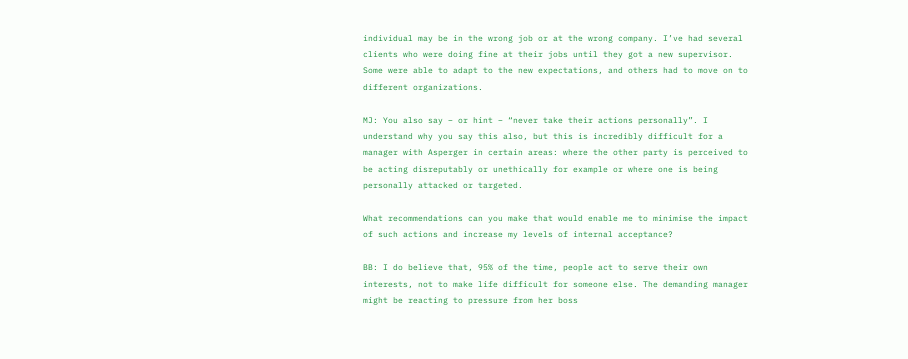individual may be in the wrong job or at the wrong company. I’ve had several clients who were doing fine at their jobs until they got a new supervisor. Some were able to adapt to the new expectations, and others had to move on to different organizations.

MJ: You also say – or hint – “never take their actions personally”. I understand why you say this also, but this is incredibly difficult for a manager with Asperger in certain areas: where the other party is perceived to be acting disreputably or unethically for example or where one is being personally attacked or targeted.

What recommendations can you make that would enable me to minimise the impact of such actions and increase my levels of internal acceptance?

BB: I do believe that, 95% of the time, people act to serve their own interests, not to make life difficult for someone else. The demanding manager might be reacting to pressure from her boss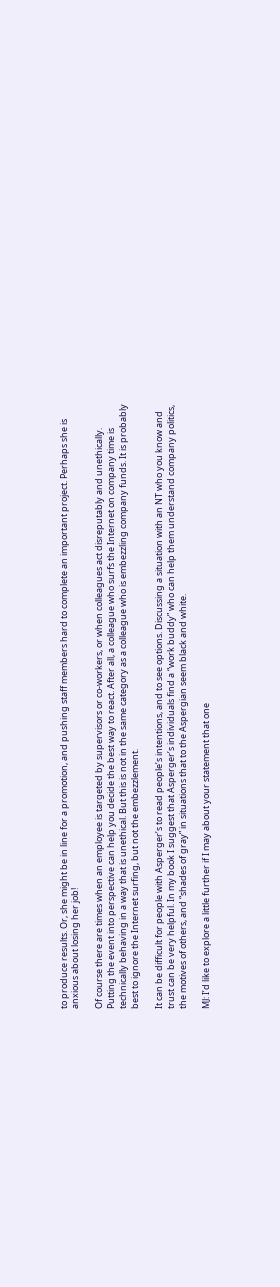to produce results. Or, she might be in line for a promotion, and pushing staff members hard to complete an important project. Perhaps she is anxious about losing her job!

Of course there are times when an employee is targeted by supervisors or co-workers, or when colleagues act disreputably and unethically. Putting the event into perspective can help you decide the best way to react. After all, a colleague who surfs the Internet on company time is technically behaving in a way that is unethical. But this is not in the same category as a colleague who is embezzling company funds. It is probably best to ignore the Internet surfing, but not the embezzlement.

It can be difficult for people with Asperger’s to read people’s intentions, and to see options. Discussing a situation with an NT who you know and trust can be very helpful. In my book I suggest that Asperger’s individuals find a “work buddy” who can help them understand company politics, the motives of others, and “shades of gray” in situations that to the Aspergian seem black and white.

MJ: I’d like to explore a little further if I may about your statement that one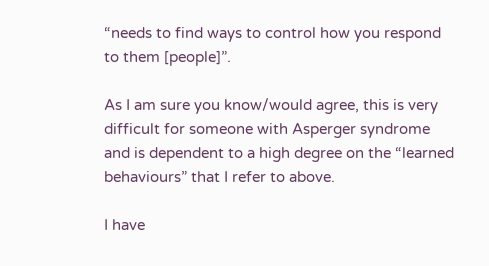“needs to find ways to control how you respond to them [people]”.

As I am sure you know/would agree, this is very difficult for someone with Asperger syndrome and is dependent to a high degree on the “learned behaviours” that I refer to above.

I have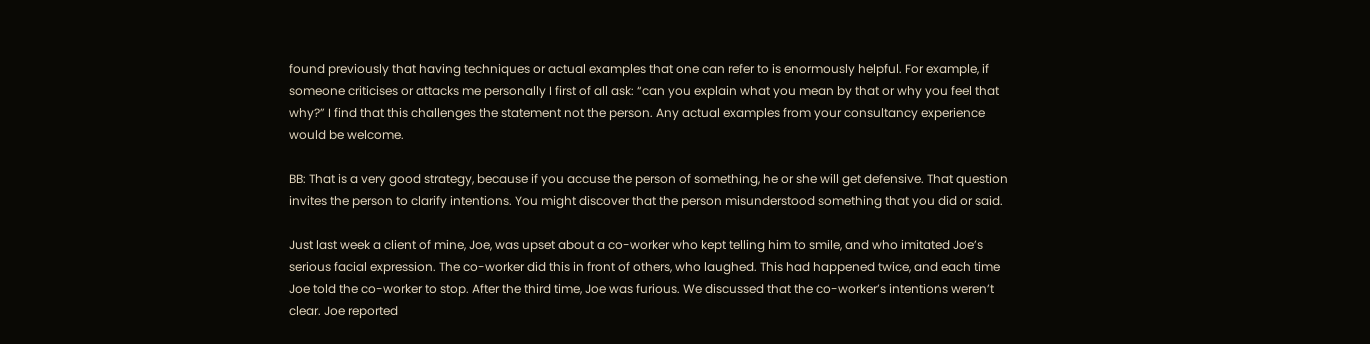found previously that having techniques or actual examples that one can refer to is enormously helpful. For example, if someone criticises or attacks me personally I first of all ask: “can you explain what you mean by that or why you feel that why?” I find that this challenges the statement not the person. Any actual examples from your consultancy experience would be welcome.

BB: That is a very good strategy, because if you accuse the person of something, he or she will get defensive. That question invites the person to clarify intentions. You might discover that the person misunderstood something that you did or said.

Just last week a client of mine, Joe, was upset about a co-worker who kept telling him to smile, and who imitated Joe’s serious facial expression. The co-worker did this in front of others, who laughed. This had happened twice, and each time Joe told the co-worker to stop. After the third time, Joe was furious. We discussed that the co-worker’s intentions weren’t clear. Joe reported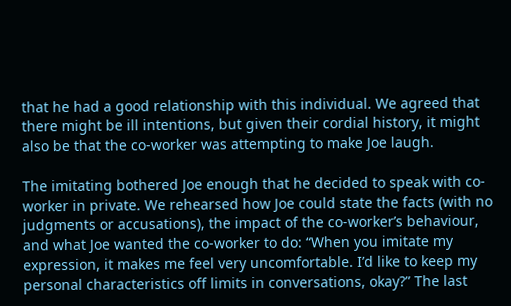that he had a good relationship with this individual. We agreed that there might be ill intentions, but given their cordial history, it might also be that the co-worker was attempting to make Joe laugh.

The imitating bothered Joe enough that he decided to speak with co-worker in private. We rehearsed how Joe could state the facts (with no judgments or accusations), the impact of the co-worker’s behaviour, and what Joe wanted the co-worker to do: “When you imitate my expression, it makes me feel very uncomfortable. I’d like to keep my personal characteristics off limits in conversations, okay?” The last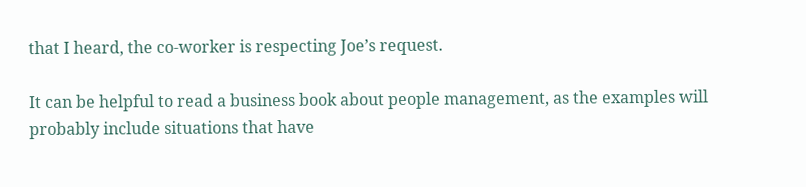that I heard, the co-worker is respecting Joe’s request.

It can be helpful to read a business book about people management, as the examples will probably include situations that have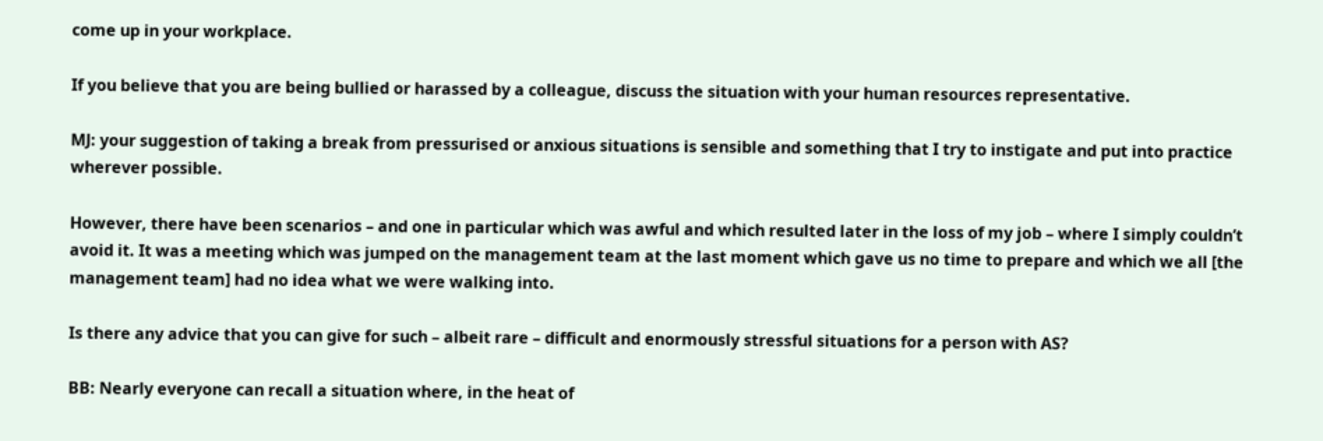come up in your workplace.

If you believe that you are being bullied or harassed by a colleague, discuss the situation with your human resources representative.

MJ: your suggestion of taking a break from pressurised or anxious situations is sensible and something that I try to instigate and put into practice wherever possible.

However, there have been scenarios – and one in particular which was awful and which resulted later in the loss of my job – where I simply couldn’t avoid it. It was a meeting which was jumped on the management team at the last moment which gave us no time to prepare and which we all [the management team] had no idea what we were walking into.

Is there any advice that you can give for such – albeit rare – difficult and enormously stressful situations for a person with AS?

BB: Nearly everyone can recall a situation where, in the heat of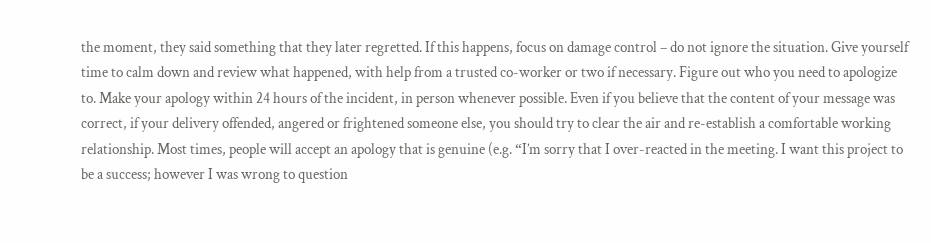the moment, they said something that they later regretted. If this happens, focus on damage control – do not ignore the situation. Give yourself time to calm down and review what happened, with help from a trusted co-worker or two if necessary. Figure out who you need to apologize to. Make your apology within 24 hours of the incident, in person whenever possible. Even if you believe that the content of your message was correct, if your delivery offended, angered or frightened someone else, you should try to clear the air and re-establish a comfortable working relationship. Most times, people will accept an apology that is genuine (e.g. “I’m sorry that I over-reacted in the meeting. I want this project to be a success; however I was wrong to question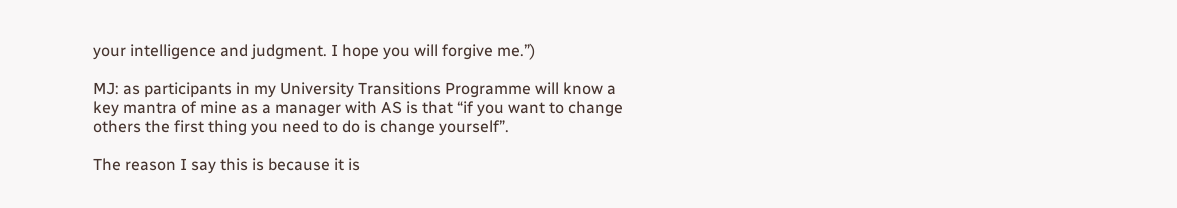your intelligence and judgment. I hope you will forgive me.”)

MJ: as participants in my University Transitions Programme will know a key mantra of mine as a manager with AS is that “if you want to change others the first thing you need to do is change yourself”.

The reason I say this is because it is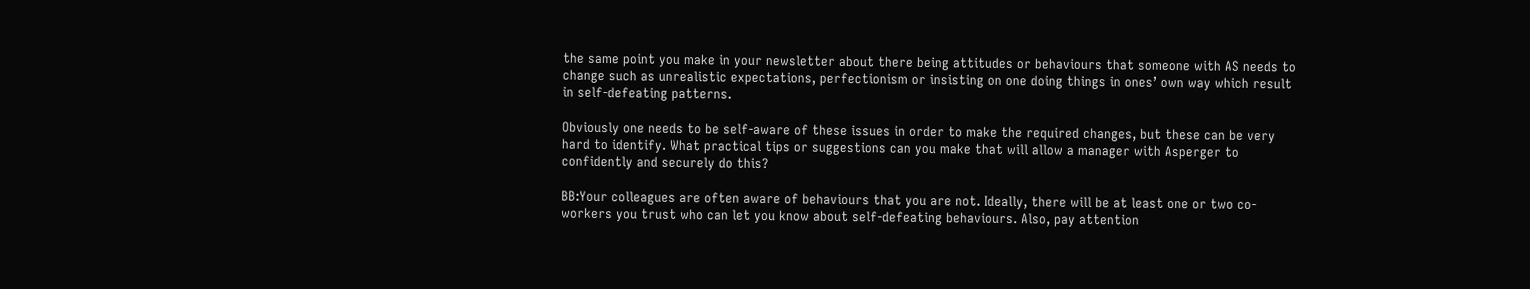the same point you make in your newsletter about there being attitudes or behaviours that someone with AS needs to change such as unrealistic expectations, perfectionism or insisting on one doing things in ones’ own way which result in self-defeating patterns.

Obviously one needs to be self-aware of these issues in order to make the required changes, but these can be very hard to identify. What practical tips or suggestions can you make that will allow a manager with Asperger to confidently and securely do this?

BB:Your colleagues are often aware of behaviours that you are not. Ideally, there will be at least one or two co-workers you trust who can let you know about self-defeating behaviours. Also, pay attention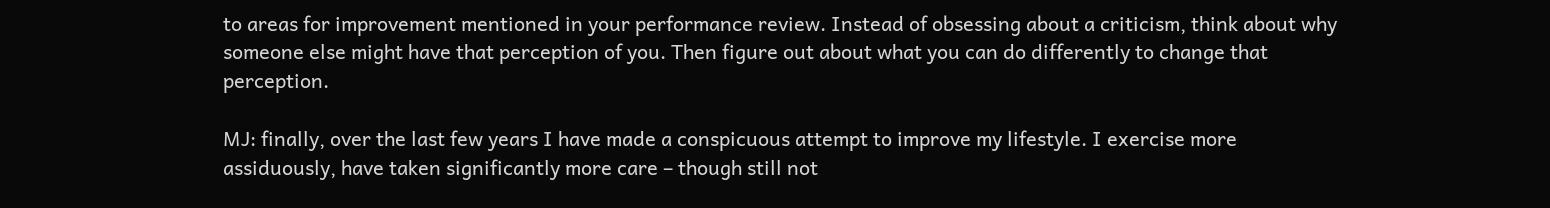to areas for improvement mentioned in your performance review. Instead of obsessing about a criticism, think about why someone else might have that perception of you. Then figure out about what you can do differently to change that perception.

MJ: finally, over the last few years I have made a conspicuous attempt to improve my lifestyle. I exercise more assiduously, have taken significantly more care – though still not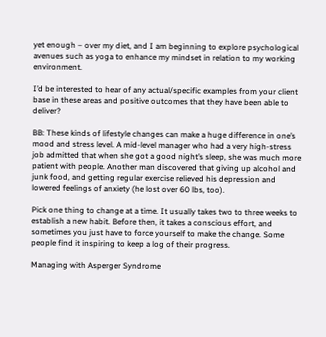yet enough – over my diet, and I am beginning to explore psychological avenues such as yoga to enhance my mindset in relation to my working environment.

I’d be interested to hear of any actual/specific examples from your client base in these areas and positive outcomes that they have been able to deliver?

BB: These kinds of lifestyle changes can make a huge difference in one’s mood and stress level. A mid-level manager who had a very high-stress job admitted that when she got a good night’s sleep, she was much more patient with people. Another man discovered that giving up alcohol and junk food, and getting regular exercise relieved his depression and lowered feelings of anxiety (he lost over 60 lbs, too).

Pick one thing to change at a time. It usually takes two to three weeks to establish a new habit. Before then, it takes a conscious effort, and sometimes you just have to force yourself to make the change. Some people find it inspiring to keep a log of their progress.

Managing with Asperger Syndrome